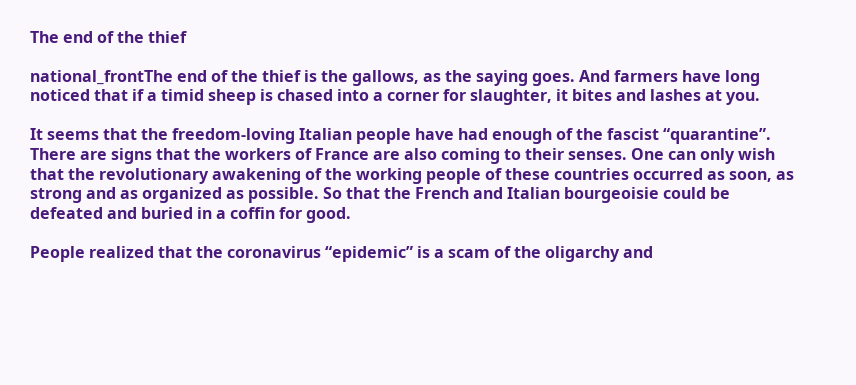The end of the thief

national_frontThe end of the thief is the gallows, as the saying goes. And farmers have long noticed that if a timid sheep is chased into a corner for slaughter, it bites and lashes at you.

It seems that the freedom-loving Italian people have had enough of the fascist “quarantine”. There are signs that the workers of France are also coming to their senses. One can only wish that the revolutionary awakening of the working people of these countries occurred as soon, as strong and as organized as possible. So that the French and Italian bourgeoisie could be defeated and buried in a coffin for good.

People realized that the coronavirus “epidemic” is a scam of the oligarchy and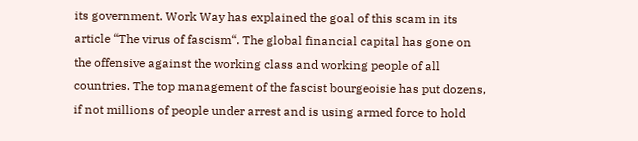its government. Work Way has explained the goal of this scam in its article “The virus of fascism“. The global financial capital has gone on the offensive against the working class and working people of all countries. The top management of the fascist bourgeoisie has put dozens, if not millions of people under arrest and is using armed force to hold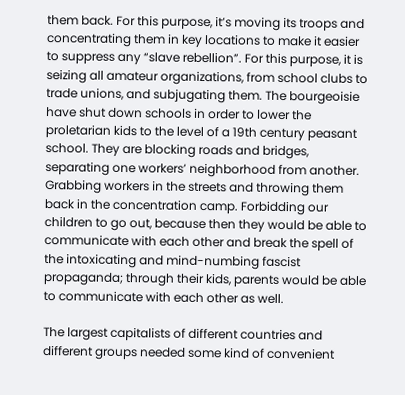them back. For this purpose, it’s moving its troops and concentrating them in key locations to make it easier to suppress any “slave rebellion”. For this purpose, it is seizing all amateur organizations, from school clubs to trade unions, and subjugating them. The bourgeoisie have shut down schools in order to lower the proletarian kids to the level of a 19th century peasant school. They are blocking roads and bridges, separating one workers’ neighborhood from another. Grabbing workers in the streets and throwing them back in the concentration camp. Forbidding our children to go out, because then they would be able to communicate with each other and break the spell of the intoxicating and mind-numbing fascist propaganda; through their kids, parents would be able to communicate with each other as well.

The largest capitalists of different countries and different groups needed some kind of convenient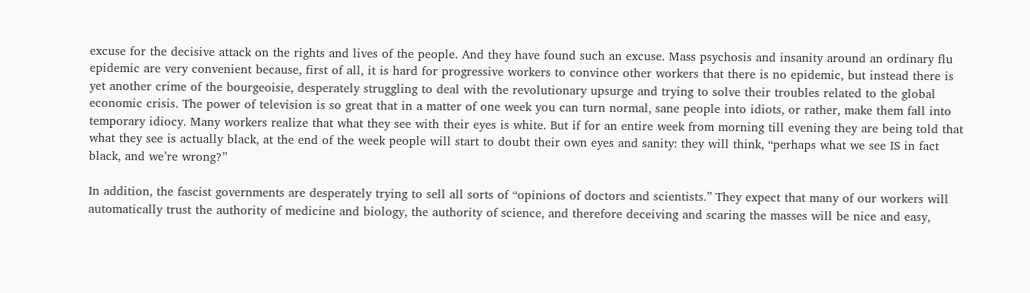excuse for the decisive attack on the rights and lives of the people. And they have found such an excuse. Mass psychosis and insanity around an ordinary flu epidemic are very convenient because, first of all, it is hard for progressive workers to convince other workers that there is no epidemic, but instead there is yet another crime of the bourgeoisie, desperately struggling to deal with the revolutionary upsurge and trying to solve their troubles related to the global economic crisis. The power of television is so great that in a matter of one week you can turn normal, sane people into idiots, or rather, make them fall into temporary idiocy. Many workers realize that what they see with their eyes is white. But if for an entire week from morning till evening they are being told that what they see is actually black, at the end of the week people will start to doubt their own eyes and sanity: they will think, “perhaps what we see IS in fact black, and we’re wrong?”

In addition, the fascist governments are desperately trying to sell all sorts of “opinions of doctors and scientists.” They expect that many of our workers will automatically trust the authority of medicine and biology, the authority of science, and therefore deceiving and scaring the masses will be nice and easy,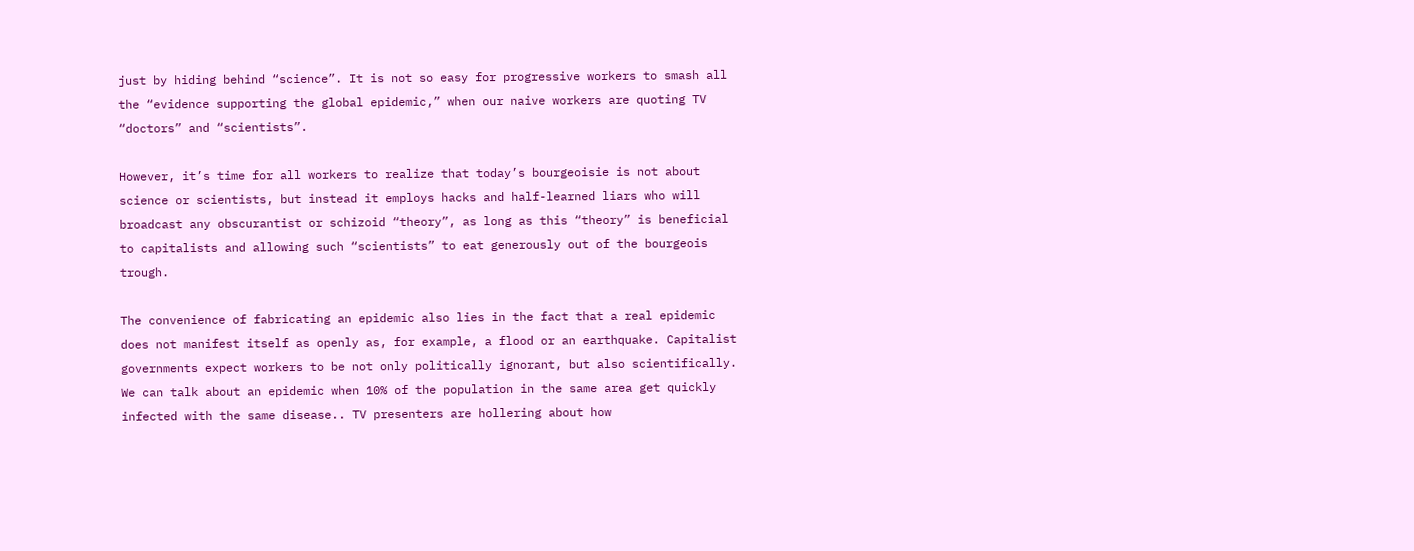just by hiding behind “science”. It is not so easy for progressive workers to smash all the “evidence supporting the global epidemic,” when our naive workers are quoting TV “doctors” and “scientists”.

However, it’s time for all workers to realize that today’s bourgeoisie is not about science or scientists, but instead it employs hacks and half-learned liars who will broadcast any obscurantist or schizoid “theory”, as long as this “theory” is beneficial to capitalists and allowing such “scientists” to eat generously out of the bourgeois trough.

The convenience of fabricating an epidemic also lies in the fact that a real epidemic does not manifest itself as openly as, for example, a flood or an earthquake. Capitalist governments expect workers to be not only politically ignorant, but also scientifically. We can talk about an epidemic when 10% of the population in the same area get quickly infected with the same disease.. TV presenters are hollering about how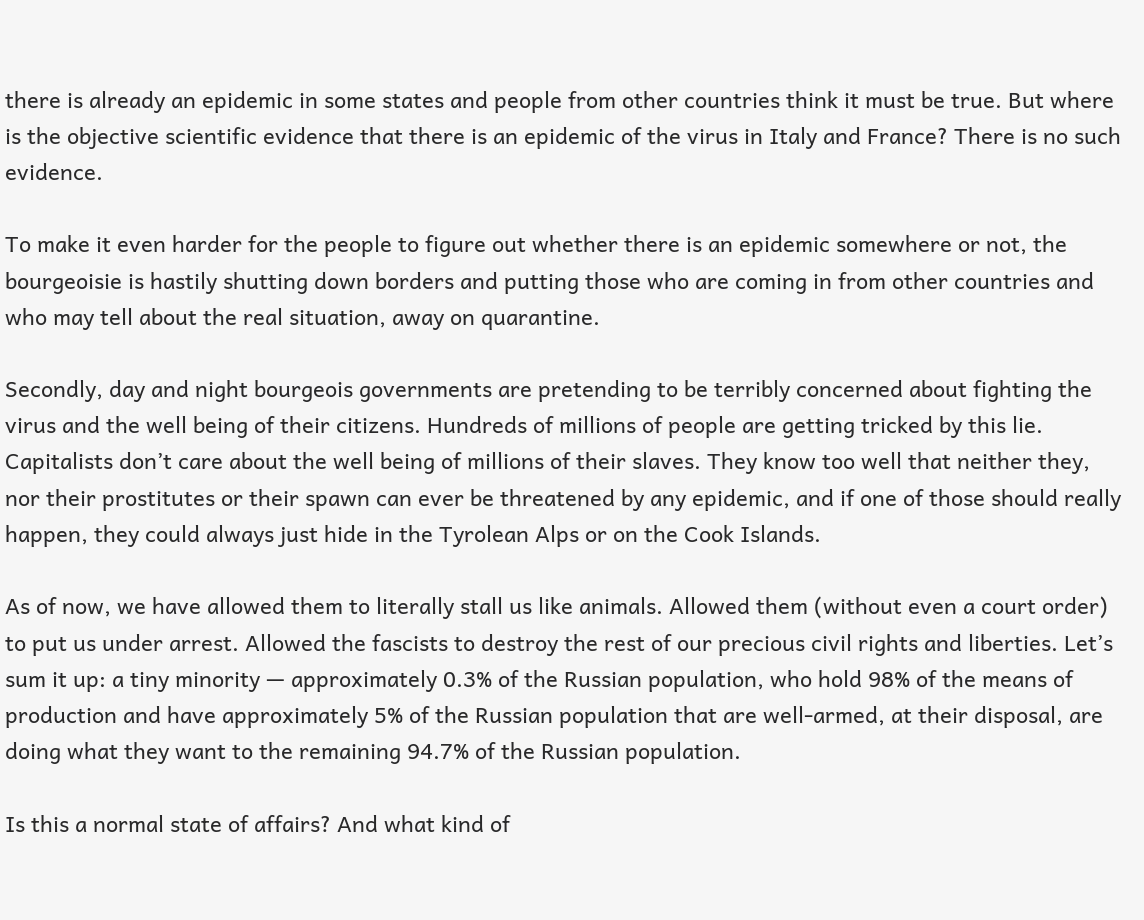there is already an epidemic in some states and people from other countries think it must be true. But where is the objective scientific evidence that there is an epidemic of the virus in Italy and France? There is no such evidence.

To make it even harder for the people to figure out whether there is an epidemic somewhere or not, the bourgeoisie is hastily shutting down borders and putting those who are coming in from other countries and who may tell about the real situation, away on quarantine.

Secondly, day and night bourgeois governments are pretending to be terribly concerned about fighting the virus and the well being of their citizens. Hundreds of millions of people are getting tricked by this lie. Capitalists don’t care about the well being of millions of their slaves. They know too well that neither they, nor their prostitutes or their spawn can ever be threatened by any epidemic, and if one of those should really happen, they could always just hide in the Tyrolean Alps or on the Cook Islands.

As of now, we have allowed them to literally stall us like animals. Allowed them (without even a court order) to put us under arrest. Allowed the fascists to destroy the rest of our precious civil rights and liberties. Let’s sum it up: a tiny minority — approximately 0.3% of the Russian population, who hold 98% of the means of production and have approximately 5% of the Russian population that are well-armed, at their disposal, are doing what they want to the remaining 94.7% of the Russian population.

Is this a normal state of affairs? And what kind of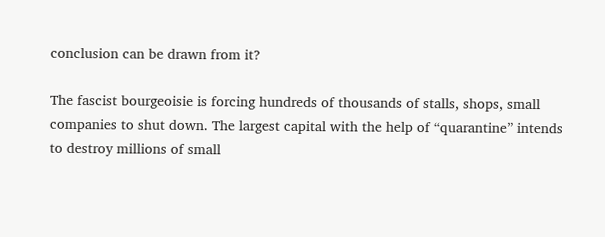conclusion can be drawn from it?

The fascist bourgeoisie is forcing hundreds of thousands of stalls, shops, small companies to shut down. The largest capital with the help of “quarantine” intends to destroy millions of small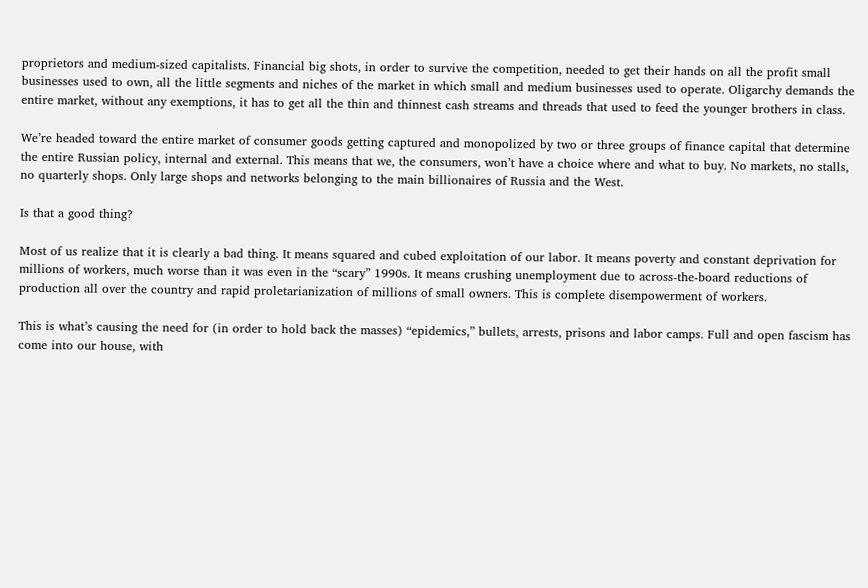proprietors and medium-sized capitalists. Financial big shots, in order to survive the competition, needed to get their hands on all the profit small businesses used to own, all the little segments and niches of the market in which small and medium businesses used to operate. Oligarchy demands the entire market, without any exemptions, it has to get all the thin and thinnest cash streams and threads that used to feed the younger brothers in class.

We’re headed toward the entire market of consumer goods getting captured and monopolized by two or three groups of finance capital that determine the entire Russian policy, internal and external. This means that we, the consumers, won’t have a choice where and what to buy. No markets, no stalls, no quarterly shops. Only large shops and networks belonging to the main billionaires of Russia and the West.

Is that a good thing?

Most of us realize that it is clearly a bad thing. It means squared and cubed exploitation of our labor. It means poverty and constant deprivation for millions of workers, much worse than it was even in the “scary” 1990s. It means crushing unemployment due to across-the-board reductions of production all over the country and rapid proletarianization of millions of small owners. This is complete disempowerment of workers.

This is what’s causing the need for (in order to hold back the masses) “epidemics,” bullets, arrests, prisons and labor camps. Full and open fascism has come into our house, with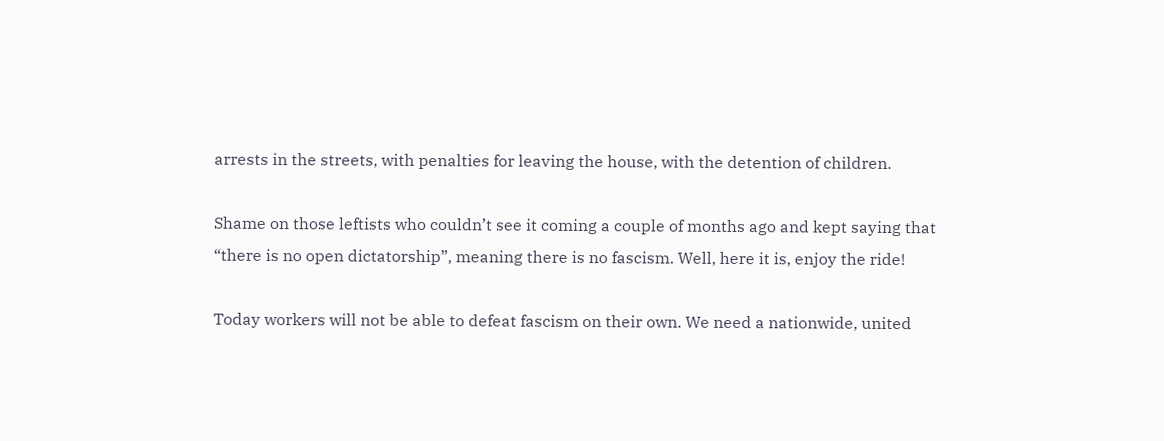arrests in the streets, with penalties for leaving the house, with the detention of children.

Shame on those leftists who couldn’t see it coming a couple of months ago and kept saying that “there is no open dictatorship”, meaning there is no fascism. Well, here it is, enjoy the ride!

Today workers will not be able to defeat fascism on their own. We need a nationwide, united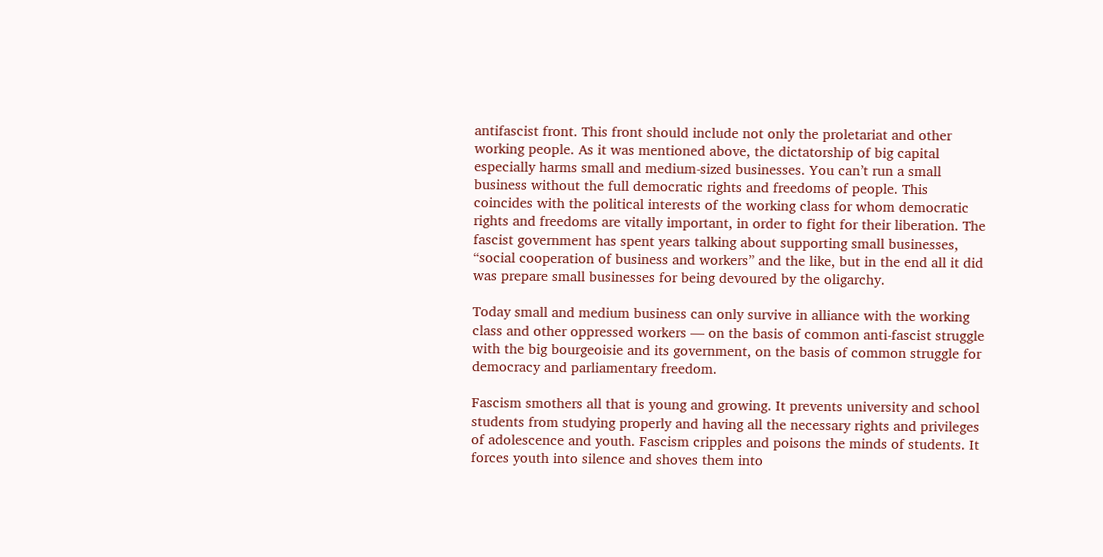antifascist front. This front should include not only the proletariat and other working people. As it was mentioned above, the dictatorship of big capital especially harms small and medium-sized businesses. You can’t run a small business without the full democratic rights and freedoms of people. This coincides with the political interests of the working class for whom democratic rights and freedoms are vitally important, in order to fight for their liberation. The fascist government has spent years talking about supporting small businesses, “social cooperation of business and workers” and the like, but in the end all it did was prepare small businesses for being devoured by the oligarchy.

Today small and medium business can only survive in alliance with the working class and other oppressed workers — on the basis of common anti-fascist struggle with the big bourgeoisie and its government, on the basis of common struggle for democracy and parliamentary freedom.

Fascism smothers all that is young and growing. It prevents university and school students from studying properly and having all the necessary rights and privileges of adolescence and youth. Fascism cripples and poisons the minds of students. It forces youth into silence and shoves them into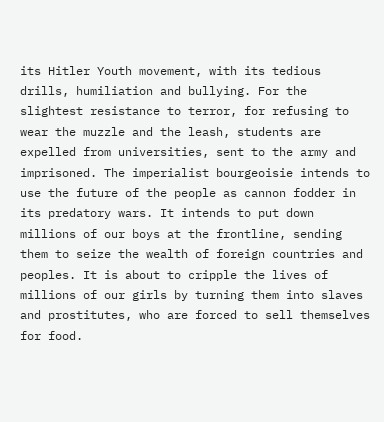its Hitler Youth movement, with its tedious drills, humiliation and bullying. For the slightest resistance to terror, for refusing to wear the muzzle and the leash, students are expelled from universities, sent to the army and imprisoned. The imperialist bourgeoisie intends to use the future of the people as cannon fodder in its predatory wars. It intends to put down millions of our boys at the frontline, sending them to seize the wealth of foreign countries and peoples. It is about to cripple the lives of millions of our girls by turning them into slaves and prostitutes, who are forced to sell themselves for food.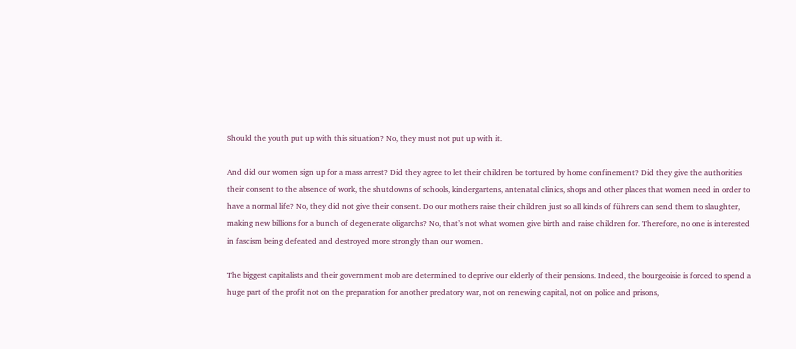Should the youth put up with this situation? No, they must not put up with it.

And did our women sign up for a mass arrest? Did they agree to let their children be tortured by home confinement? Did they give the authorities their consent to the absence of work, the shutdowns of schools, kindergartens, antenatal clinics, shops and other places that women need in order to have a normal life? No, they did not give their consent. Do our mothers raise their children just so all kinds of führers can send them to slaughter, making new billions for a bunch of degenerate oligarchs? No, that’s not what women give birth and raise children for. Therefore, no one is interested in fascism being defeated and destroyed more strongly than our women.

The biggest capitalists and their government mob are determined to deprive our elderly of their pensions. Indeed, the bourgeoisie is forced to spend a huge part of the profit not on the preparation for another predatory war, not on renewing capital, not on police and prisons,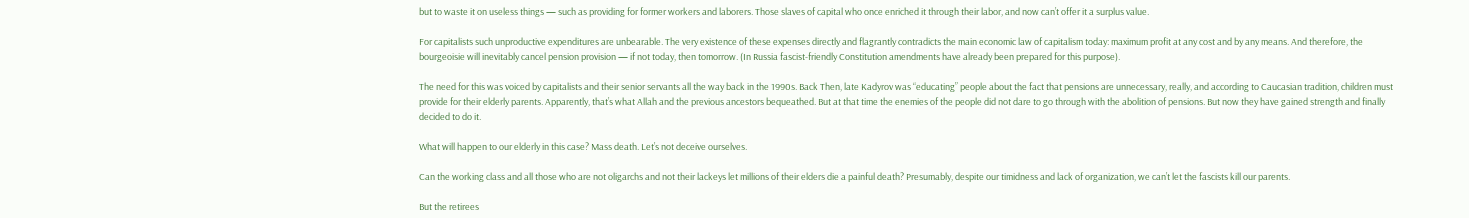but to waste it on useless things — such as providing for former workers and laborers. Those slaves of capital who once enriched it through their labor, and now can’t offer it a surplus value.

For capitalists such unproductive expenditures are unbearable. The very existence of these expenses directly and flagrantly contradicts the main economic law of capitalism today: maximum profit at any cost and by any means. And therefore, the bourgeoisie will inevitably cancel pension provision — if not today, then tomorrow. (In Russia fascist-friendly Constitution amendments have already been prepared for this purpose).

The need for this was voiced by capitalists and their senior servants all the way back in the 1990s. Back Then, late Kadyrov was “educating” people about the fact that pensions are unnecessary, really, and according to Caucasian tradition, children must provide for their elderly parents. Apparently, that’s what Allah and the previous ancestors bequeathed. But at that time the enemies of the people did not dare to go through with the abolition of pensions. But now they have gained strength and finally decided to do it.

What will happen to our elderly in this case? Mass death. Let’s not deceive ourselves.

Can the working class and all those who are not oligarchs and not their lackeys let millions of their elders die a painful death? Presumably, despite our timidness and lack of organization, we can’t let the fascists kill our parents.

But the retirees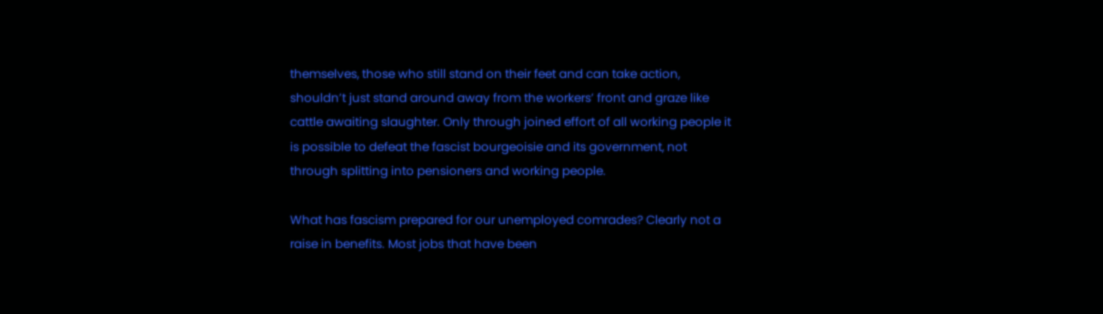themselves, those who still stand on their feet and can take action, shouldn’t just stand around away from the workers’ front and graze like cattle awaiting slaughter. Only through joined effort of all working people it is possible to defeat the fascist bourgeoisie and its government, not through splitting into pensioners and working people.

What has fascism prepared for our unemployed comrades? Clearly not a raise in benefits. Most jobs that have been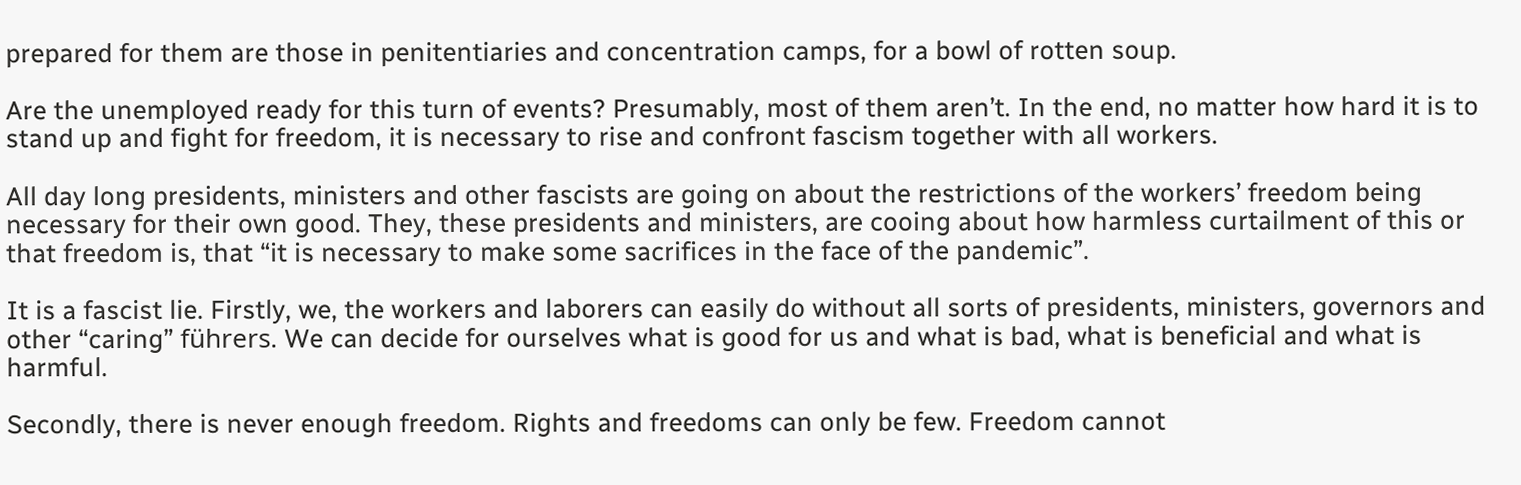prepared for them are those in penitentiaries and concentration camps, for a bowl of rotten soup.

Are the unemployed ready for this turn of events? Presumably, most of them aren’t. In the end, no matter how hard it is to stand up and fight for freedom, it is necessary to rise and confront fascism together with all workers.

All day long presidents, ministers and other fascists are going on about the restrictions of the workers’ freedom being necessary for their own good. They, these presidents and ministers, are cooing about how harmless curtailment of this or that freedom is, that “it is necessary to make some sacrifices in the face of the pandemic”.

It is a fascist lie. Firstly, we, the workers and laborers can easily do without all sorts of presidents, ministers, governors and other “caring” führers. We can decide for ourselves what is good for us and what is bad, what is beneficial and what is harmful.

Secondly, there is never enough freedom. Rights and freedoms can only be few. Freedom cannot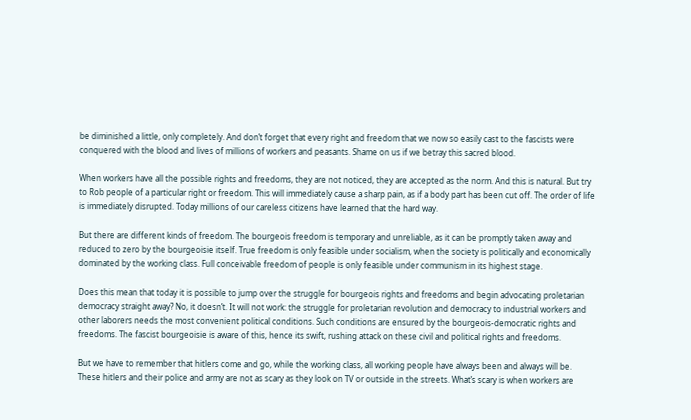be diminished a little, only completely. And don’t forget that every right and freedom that we now so easily cast to the fascists were conquered with the blood and lives of millions of workers and peasants. Shame on us if we betray this sacred blood.

When workers have all the possible rights and freedoms, they are not noticed, they are accepted as the norm. And this is natural. But try to Rob people of a particular right or freedom. This will immediately cause a sharp pain, as if a body part has been cut off. The order of life is immediately disrupted. Today millions of our careless citizens have learned that the hard way.

But there are different kinds of freedom. The bourgeois freedom is temporary and unreliable, as it can be promptly taken away and reduced to zero by the bourgeoisie itself. True freedom is only feasible under socialism, when the society is politically and economically dominated by the working class. Full conceivable freedom of people is only feasible under communism in its highest stage.

Does this mean that today it is possible to jump over the struggle for bourgeois rights and freedoms and begin advocating proletarian democracy straight away? No, it doesn’t. It will not work: the struggle for proletarian revolution and democracy to industrial workers and other laborers needs the most convenient political conditions. Such conditions are ensured by the bourgeois-democratic rights and freedoms. The fascist bourgeoisie is aware of this, hence its swift, rushing attack on these civil and political rights and freedoms.

But we have to remember that hitlers come and go, while the working class, all working people have always been and always will be. These hitlers and their police and army are not as scary as they look on TV or outside in the streets. What’s scary is when workers are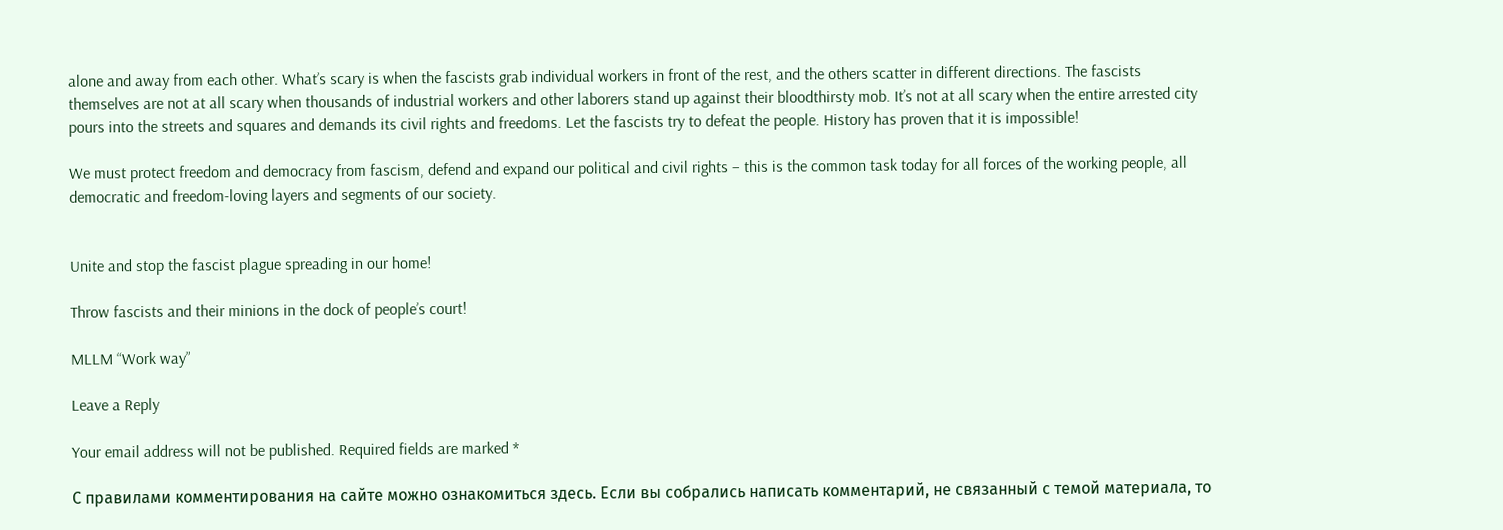alone and away from each other. What’s scary is when the fascists grab individual workers in front of the rest, and the others scatter in different directions. The fascists themselves are not at all scary when thousands of industrial workers and other laborers stand up against their bloodthirsty mob. It’s not at all scary when the entire arrested city pours into the streets and squares and demands its civil rights and freedoms. Let the fascists try to defeat the people. History has proven that it is impossible!

We must protect freedom and democracy from fascism, defend and expand our political and civil rights – this is the common task today for all forces of the working people, all democratic and freedom-loving layers and segments of our society.


Unite and stop the fascist plague spreading in our home!

Throw fascists and their minions in the dock of people’s court!

MLLM “Work way”

Leave a Reply

Your email address will not be published. Required fields are marked *

С правилами комментирования на сайте можно ознакомиться здесь. Если вы собрались написать комментарий, не связанный с темой материала, то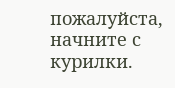пожалуйста, начните с курилки.